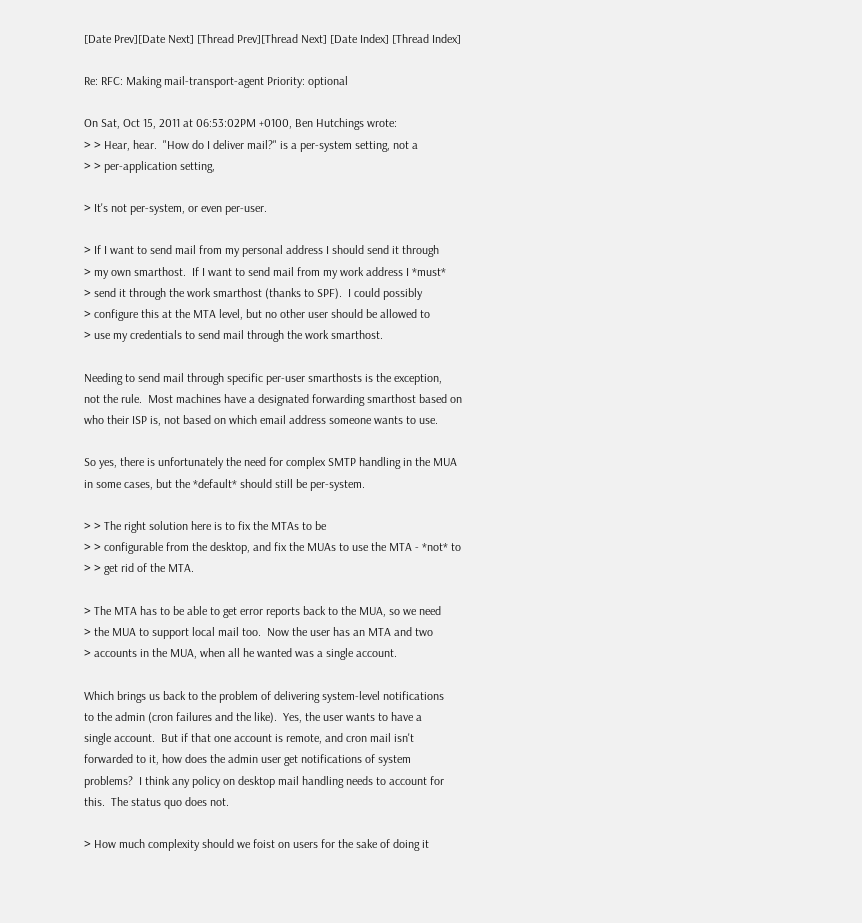[Date Prev][Date Next] [Thread Prev][Thread Next] [Date Index] [Thread Index]

Re: RFC: Making mail-transport-agent Priority: optional

On Sat, Oct 15, 2011 at 06:53:02PM +0100, Ben Hutchings wrote:
> > Hear, hear.  "How do I deliver mail?" is a per-system setting, not a
> > per-application setting,

> It's not per-system, or even per-user.

> If I want to send mail from my personal address I should send it through
> my own smarthost.  If I want to send mail from my work address I *must*
> send it through the work smarthost (thanks to SPF).  I could possibly
> configure this at the MTA level, but no other user should be allowed to
> use my credentials to send mail through the work smarthost.

Needing to send mail through specific per-user smarthosts is the exception,
not the rule.  Most machines have a designated forwarding smarthost based on
who their ISP is, not based on which email address someone wants to use.

So yes, there is unfortunately the need for complex SMTP handling in the MUA
in some cases, but the *default* should still be per-system.

> > The right solution here is to fix the MTAs to be
> > configurable from the desktop, and fix the MUAs to use the MTA - *not* to
> > get rid of the MTA.

> The MTA has to be able to get error reports back to the MUA, so we need
> the MUA to support local mail too.  Now the user has an MTA and two
> accounts in the MUA, when all he wanted was a single account.

Which brings us back to the problem of delivering system-level notifications
to the admin (cron failures and the like).  Yes, the user wants to have a
single account.  But if that one account is remote, and cron mail isn't
forwarded to it, how does the admin user get notifications of system
problems?  I think any policy on desktop mail handling needs to account for
this.  The status quo does not.

> How much complexity should we foist on users for the sake of doing it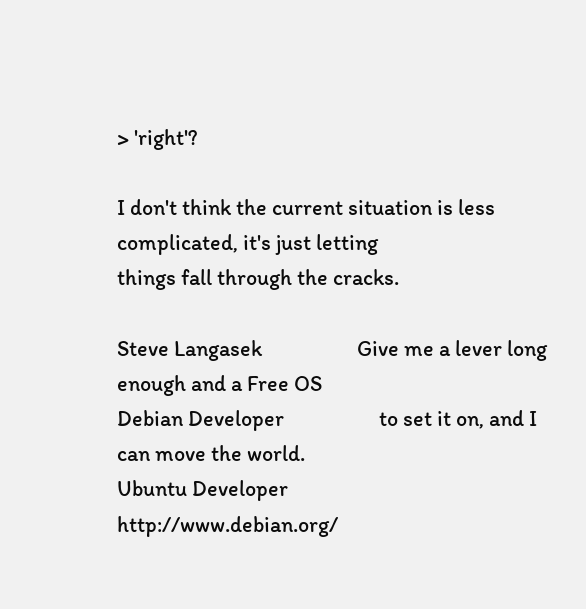> 'right'?

I don't think the current situation is less complicated, it's just letting
things fall through the cracks.

Steve Langasek                   Give me a lever long enough and a Free OS
Debian Developer                   to set it on, and I can move the world.
Ubuntu Developer                                    http://www.debian.org/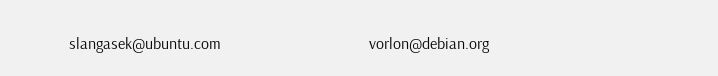slangasek@ubuntu.com                                     vorlon@debian.org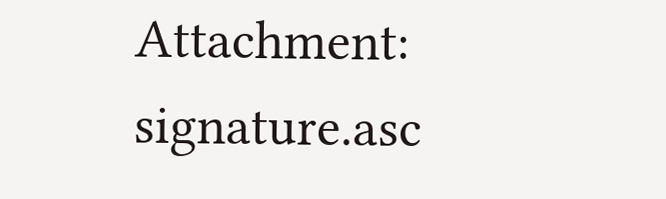Attachment: signature.asc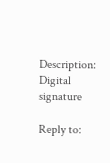Description: Digital signature

Reply to: